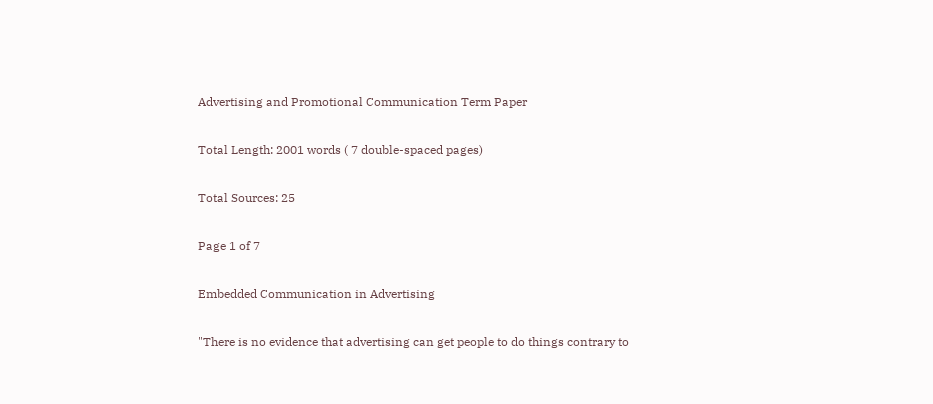Advertising and Promotional Communication Term Paper

Total Length: 2001 words ( 7 double-spaced pages)

Total Sources: 25

Page 1 of 7

Embedded Communication in Advertising

"There is no evidence that advertising can get people to do things contrary to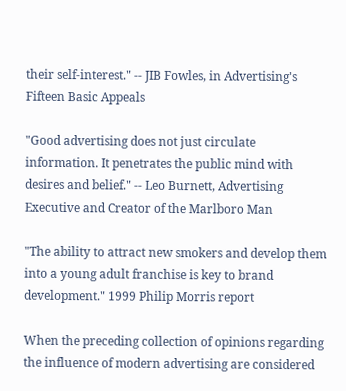their self-interest." -- JIB Fowles, in Advertising's Fifteen Basic Appeals

"Good advertising does not just circulate information. It penetrates the public mind with desires and belief." -- Leo Burnett, Advertising Executive and Creator of the Marlboro Man

"The ability to attract new smokers and develop them into a young adult franchise is key to brand development." 1999 Philip Morris report

When the preceding collection of opinions regarding the influence of modern advertising are considered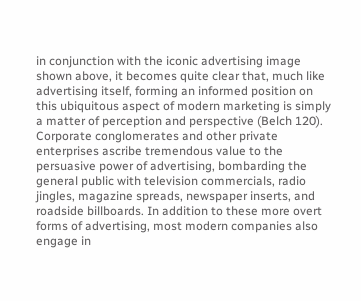in conjunction with the iconic advertising image shown above, it becomes quite clear that, much like advertising itself, forming an informed position on this ubiquitous aspect of modern marketing is simply a matter of perception and perspective (Belch 120). Corporate conglomerates and other private enterprises ascribe tremendous value to the persuasive power of advertising, bombarding the general public with television commercials, radio jingles, magazine spreads, newspaper inserts, and roadside billboards. In addition to these more overt forms of advertising, most modern companies also engage in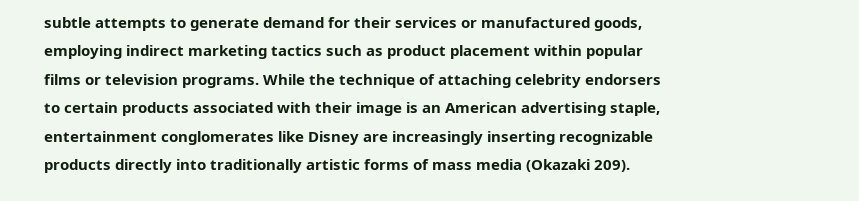subtle attempts to generate demand for their services or manufactured goods, employing indirect marketing tactics such as product placement within popular films or television programs. While the technique of attaching celebrity endorsers to certain products associated with their image is an American advertising staple, entertainment conglomerates like Disney are increasingly inserting recognizable products directly into traditionally artistic forms of mass media (Okazaki 209).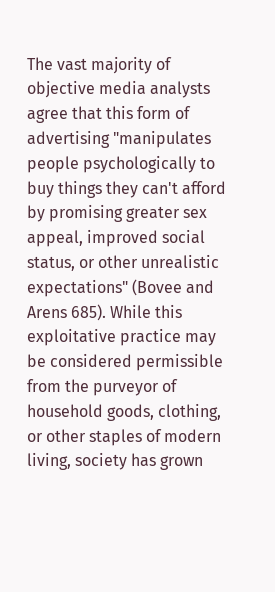The vast majority of objective media analysts agree that this form of advertising "manipulates people psychologically to buy things they can't afford by promising greater sex appeal, improved social status, or other unrealistic expectations" (Bovee and Arens 685). While this exploitative practice may be considered permissible from the purveyor of household goods, clothing, or other staples of modern living, society has grown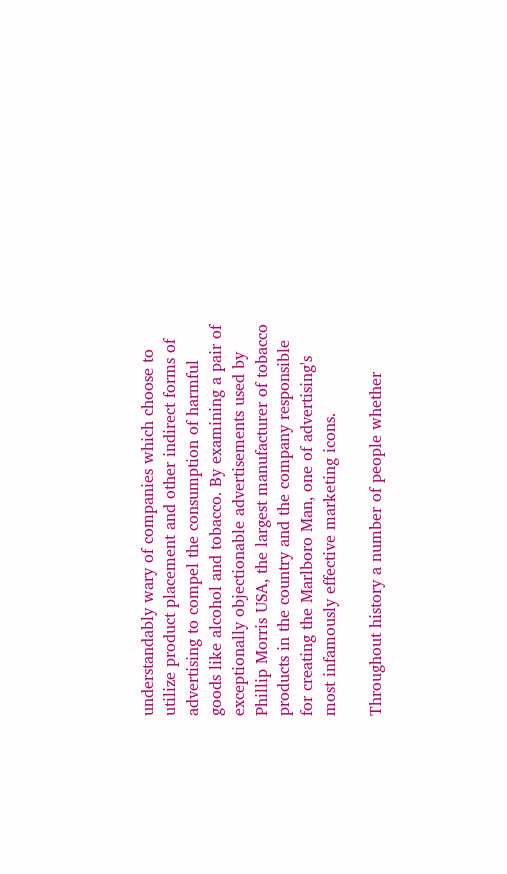understandably wary of companies which choose to utilize product placement and other indirect forms of advertising to compel the consumption of harmful goods like alcohol and tobacco. By examining a pair of exceptionally objectionable advertisements used by Phillip Morris USA, the largest manufacturer of tobacco products in the country and the company responsible for creating the Marlboro Man, one of advertising's most infamously effective marketing icons.

Throughout history a number of people whether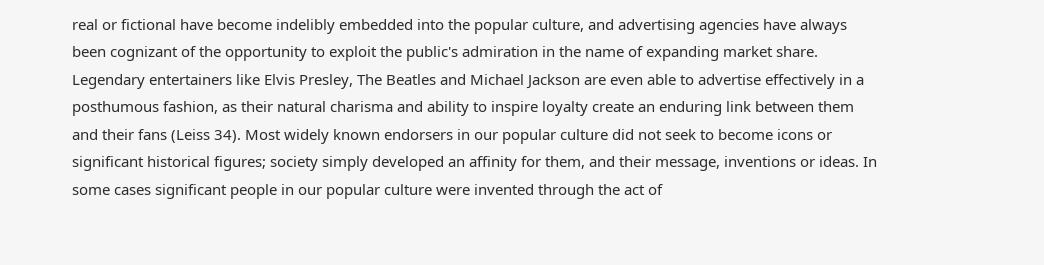real or fictional have become indelibly embedded into the popular culture, and advertising agencies have always been cognizant of the opportunity to exploit the public's admiration in the name of expanding market share. Legendary entertainers like Elvis Presley, The Beatles and Michael Jackson are even able to advertise effectively in a posthumous fashion, as their natural charisma and ability to inspire loyalty create an enduring link between them and their fans (Leiss 34). Most widely known endorsers in our popular culture did not seek to become icons or significant historical figures; society simply developed an affinity for them, and their message, inventions or ideas. In some cases significant people in our popular culture were invented through the act of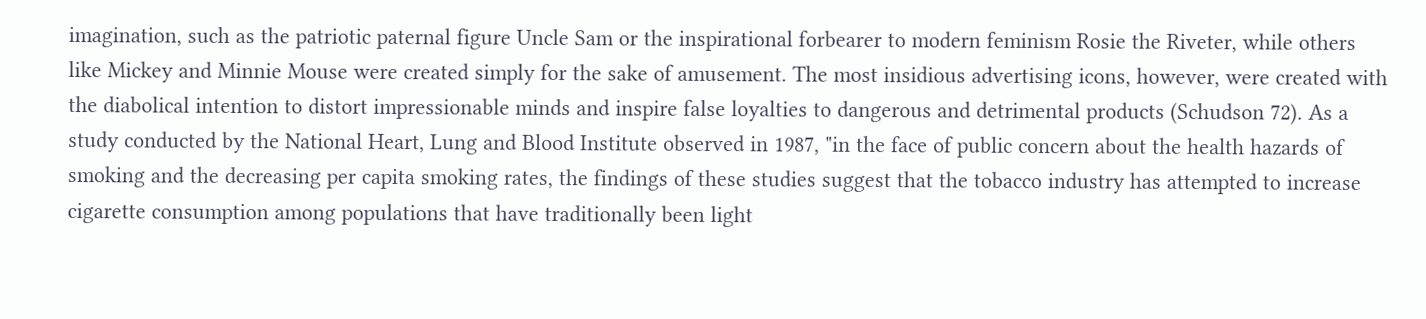imagination, such as the patriotic paternal figure Uncle Sam or the inspirational forbearer to modern feminism Rosie the Riveter, while others like Mickey and Minnie Mouse were created simply for the sake of amusement. The most insidious advertising icons, however, were created with the diabolical intention to distort impressionable minds and inspire false loyalties to dangerous and detrimental products (Schudson 72). As a study conducted by the National Heart, Lung and Blood Institute observed in 1987, "in the face of public concern about the health hazards of smoking and the decreasing per capita smoking rates, the findings of these studies suggest that the tobacco industry has attempted to increase cigarette consumption among populations that have traditionally been light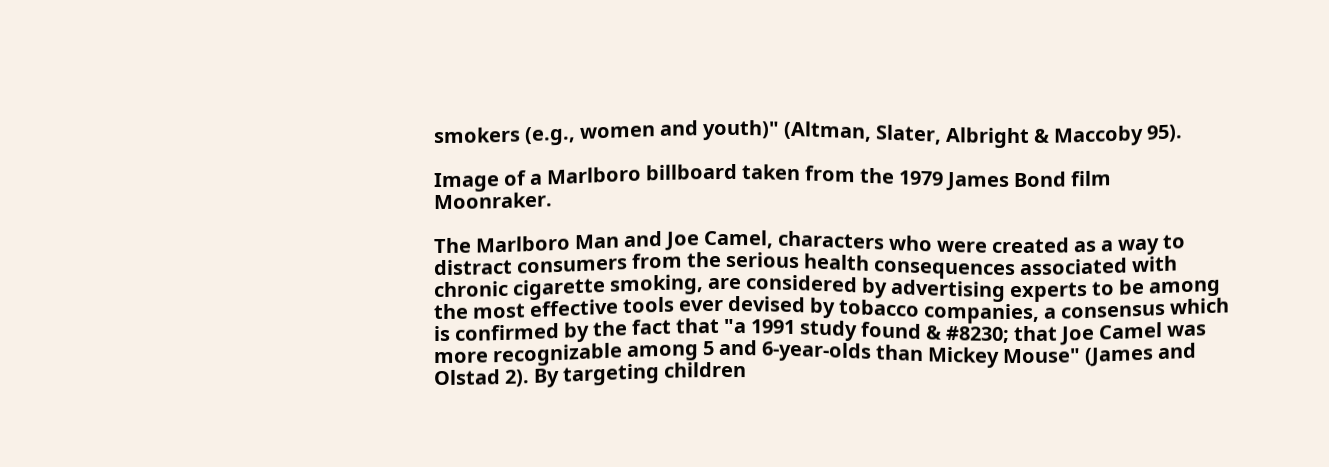smokers (e.g., women and youth)" (Altman, Slater, Albright & Maccoby 95).

Image of a Marlboro billboard taken from the 1979 James Bond film Moonraker.

The Marlboro Man and Joe Camel, characters who were created as a way to distract consumers from the serious health consequences associated with chronic cigarette smoking, are considered by advertising experts to be among the most effective tools ever devised by tobacco companies, a consensus which is confirmed by the fact that "a 1991 study found & #8230; that Joe Camel was more recognizable among 5 and 6-year-olds than Mickey Mouse" (James and Olstad 2). By targeting children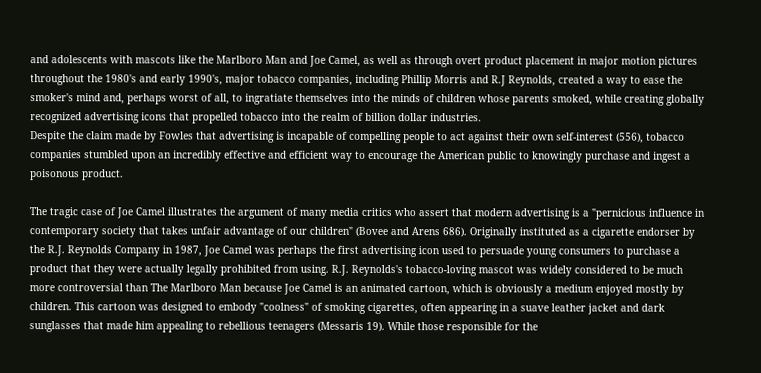and adolescents with mascots like the Marlboro Man and Joe Camel, as well as through overt product placement in major motion pictures throughout the 1980's and early 1990's, major tobacco companies, including Phillip Morris and R.J Reynolds, created a way to ease the smoker's mind and, perhaps worst of all, to ingratiate themselves into the minds of children whose parents smoked, while creating globally recognized advertising icons that propelled tobacco into the realm of billion dollar industries.
Despite the claim made by Fowles that advertising is incapable of compelling people to act against their own self-interest (556), tobacco companies stumbled upon an incredibly effective and efficient way to encourage the American public to knowingly purchase and ingest a poisonous product.

The tragic case of Joe Camel illustrates the argument of many media critics who assert that modern advertising is a "pernicious influence in contemporary society that takes unfair advantage of our children" (Bovee and Arens 686). Originally instituted as a cigarette endorser by the R.J. Reynolds Company in 1987, Joe Camel was perhaps the first advertising icon used to persuade young consumers to purchase a product that they were actually legally prohibited from using. R.J. Reynolds's tobacco-loving mascot was widely considered to be much more controversial than The Marlboro Man because Joe Camel is an animated cartoon, which is obviously a medium enjoyed mostly by children. This cartoon was designed to embody "coolness" of smoking cigarettes, often appearing in a suave leather jacket and dark sunglasses that made him appealing to rebellious teenagers (Messaris 19). While those responsible for the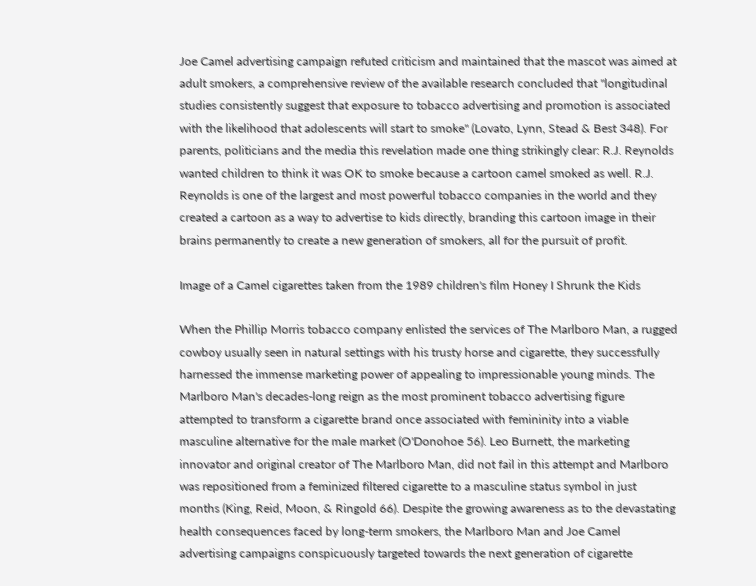Joe Camel advertising campaign refuted criticism and maintained that the mascot was aimed at adult smokers, a comprehensive review of the available research concluded that "longitudinal studies consistently suggest that exposure to tobacco advertising and promotion is associated with the likelihood that adolescents will start to smoke" (Lovato, Lynn, Stead & Best 348). For parents, politicians and the media this revelation made one thing strikingly clear: R.J. Reynolds wanted children to think it was OK to smoke because a cartoon camel smoked as well. R.J. Reynolds is one of the largest and most powerful tobacco companies in the world and they created a cartoon as a way to advertise to kids directly, branding this cartoon image in their brains permanently to create a new generation of smokers, all for the pursuit of profit.

Image of a Camel cigarettes taken from the 1989 children's film Honey I Shrunk the Kids

When the Phillip Morris tobacco company enlisted the services of The Marlboro Man, a rugged cowboy usually seen in natural settings with his trusty horse and cigarette, they successfully harnessed the immense marketing power of appealing to impressionable young minds. The Marlboro Man's decades-long reign as the most prominent tobacco advertising figure attempted to transform a cigarette brand once associated with femininity into a viable masculine alternative for the male market (O'Donohoe 56). Leo Burnett, the marketing innovator and original creator of The Marlboro Man, did not fail in this attempt and Marlboro was repositioned from a feminized filtered cigarette to a masculine status symbol in just months (King, Reid, Moon, & Ringold 66). Despite the growing awareness as to the devastating health consequences faced by long-term smokers, the Marlboro Man and Joe Camel advertising campaigns conspicuously targeted towards the next generation of cigarette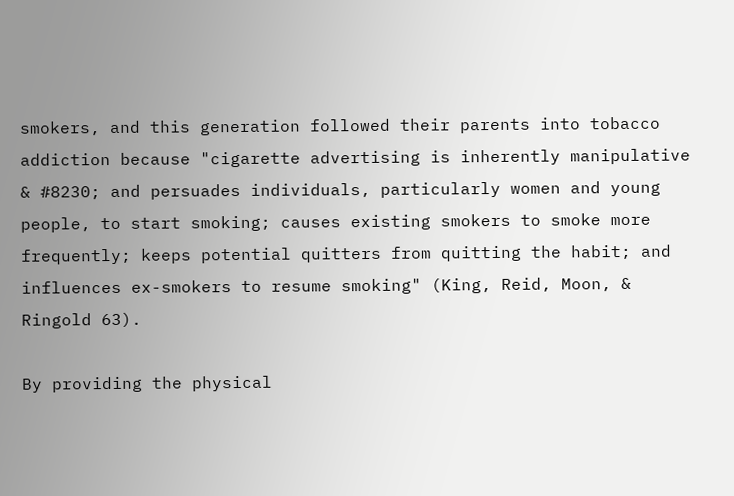smokers, and this generation followed their parents into tobacco addiction because "cigarette advertising is inherently manipulative & #8230; and persuades individuals, particularly women and young people, to start smoking; causes existing smokers to smoke more frequently; keeps potential quitters from quitting the habit; and influences ex-smokers to resume smoking" (King, Reid, Moon, & Ringold 63).

By providing the physical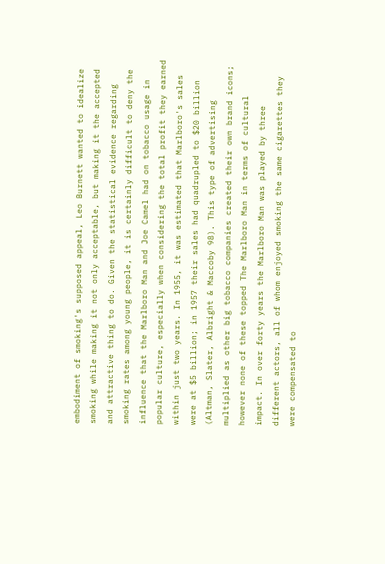embodiment of smoking's supposed appeal, Leo Burnett wanted to idealize smoking while making it not only acceptable, but making it the accepted and attractive thing to do. Given the statistical evidence regarding smoking rates among young people, it is certainly difficult to deny the influence that the Marlboro Man and Joe Camel had on tobacco usage in popular culture, especially when considering the total profit they earned within just two years. In 1955, it was estimated that Marlboro's sales were at $5 billion; in 1957 their sales had quadrupled to $20 billion (Altman, Slater, Albright & Maccoby 98). This type of advertising multiplied as other big tobacco companies created their own brand icons; however none of these topped The Marlboro Man in terms of cultural impact. In over forty years the Marlboro Man was played by three different actors, all of whom enjoyed smoking the same cigarettes they were compensated to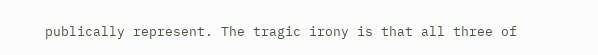publically represent. The tragic irony is that all three of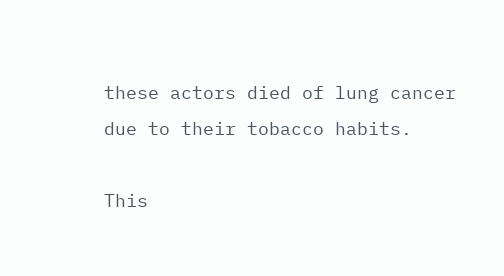these actors died of lung cancer due to their tobacco habits.

This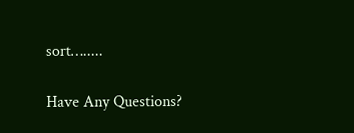sort….....

Have Any Questions?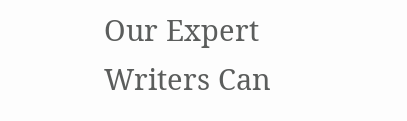Our Expert Writers Can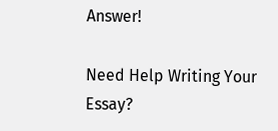Answer!

Need Help Writing Your Essay?